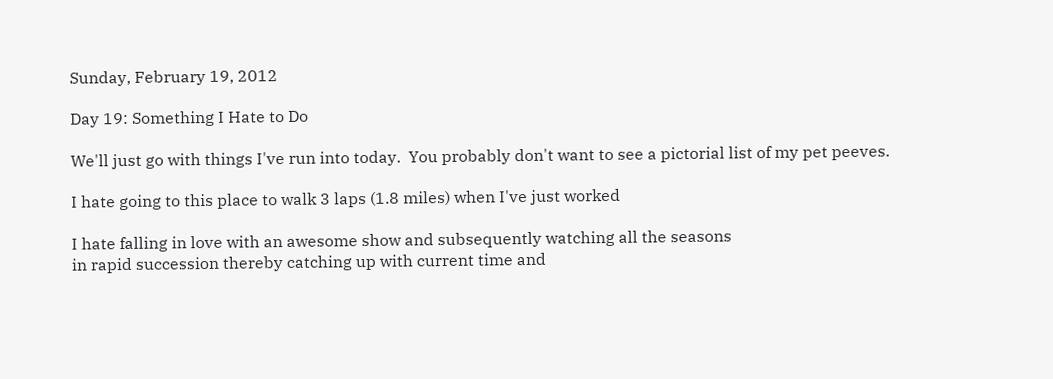Sunday, February 19, 2012

Day 19: Something I Hate to Do

We'll just go with things I've run into today.  You probably don't want to see a pictorial list of my pet peeves.

I hate going to this place to walk 3 laps (1.8 miles) when I've just worked

I hate falling in love with an awesome show and subsequently watching all the seasons
in rapid succession thereby catching up with current time and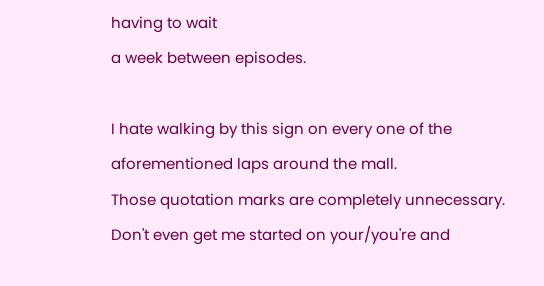having to wait
a week between episodes.

I hate walking by this sign on every one of the aforementioned laps around the mall.
Those quotation marks are completely unnecessary.
Don't even get me started on your/you're and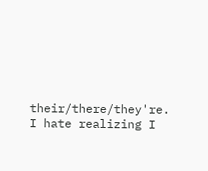their/there/they're.
I hate realizing I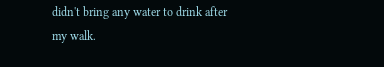didn't bring any water to drink after my walk.